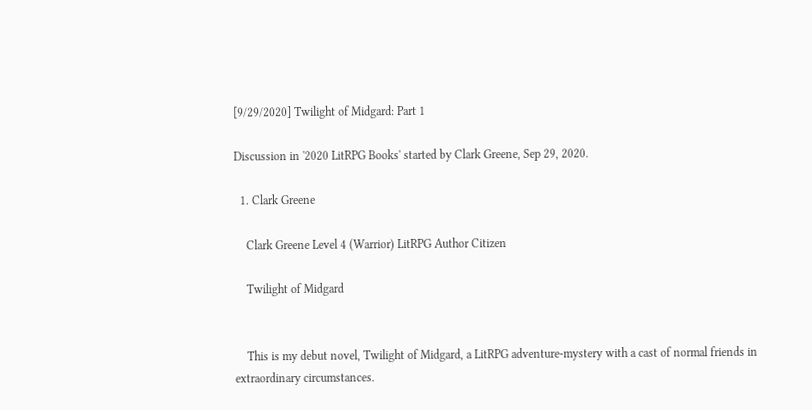[9/29/2020] Twilight of Midgard: Part 1

Discussion in '2020 LitRPG Books' started by Clark Greene, Sep 29, 2020.

  1. Clark Greene

    Clark Greene Level 4 (Warrior) LitRPG Author Citizen

    Twilight of Midgard


    This is my debut novel, Twilight of Midgard, a LitRPG adventure-mystery with a cast of normal friends in extraordinary circumstances.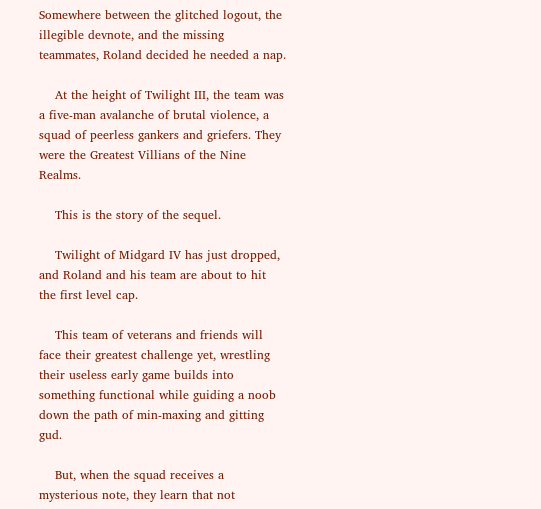Somewhere between the glitched logout, the illegible devnote, and the missing teammates, Roland decided he needed a nap.

    At the height of Twilight III, the team was a five-man avalanche of brutal violence, a squad of peerless gankers and griefers. They were the Greatest Villians of the Nine Realms.

    This is the story of the sequel.

    Twilight of Midgard IV has just dropped, and Roland and his team are about to hit the first level cap.

    This team of veterans and friends will face their greatest challenge yet, wrestling their useless early game builds into something functional while guiding a noob down the path of min-maxing and gitting gud.

    But, when the squad receives a mysterious note, they learn that not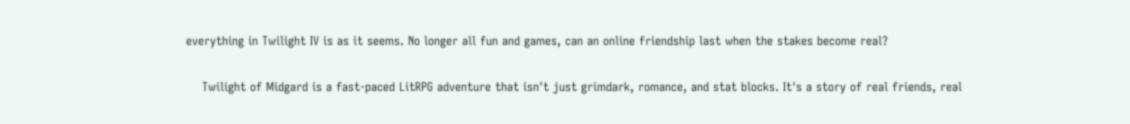everything in Twilight IV is as it seems. No longer all fun and games, can an online friendship last when the stakes become real?

    Twilight of Midgard is a fast-paced LitRPG adventure that isn't just grimdark, romance, and stat blocks. It's a story of real friends, real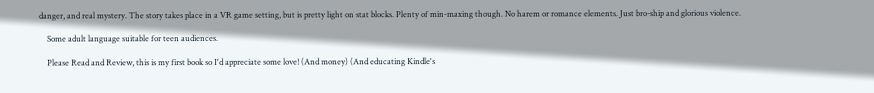danger, and real mystery. The story takes place in a VR game setting, but is pretty light on stat blocks. Plenty of min-maxing though. No harem or romance elements. Just bro-ship and glorious violence.

    Some adult language suitable for teen audiences.

    Please Read and Review, this is my first book so I'd appreciate some love! (And money) (And educating Kindle's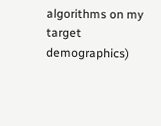algorithms on my target demographics)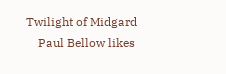Twilight of Midgard
    Paul Bellow likes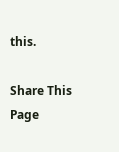this.

Share This Page